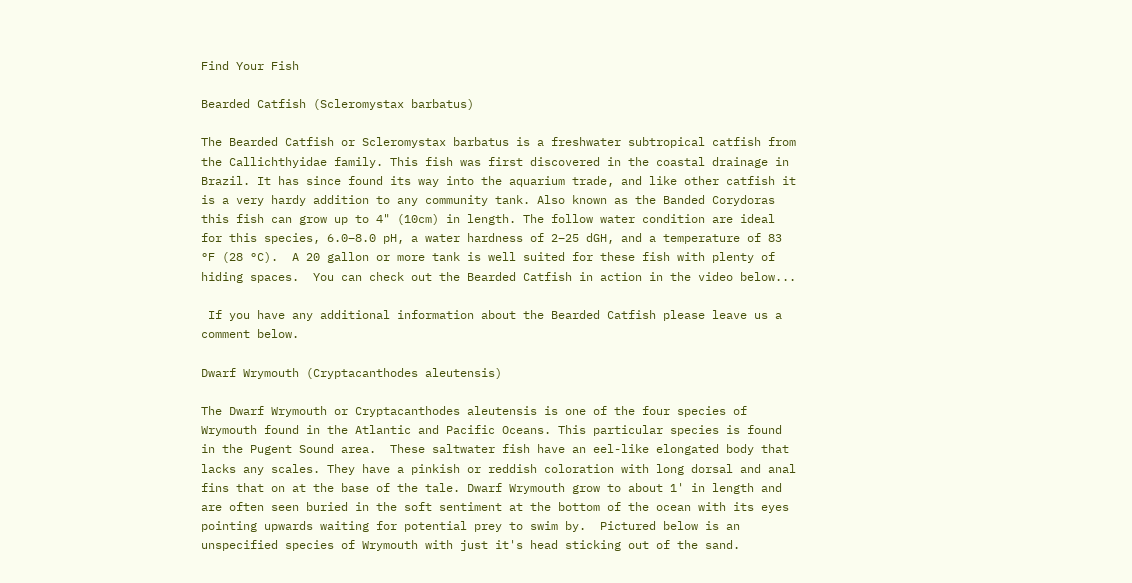Find Your Fish

Bearded Catfish (Scleromystax barbatus)

The Bearded Catfish or Scleromystax barbatus is a freshwater subtropical catfish from the Callichthyidae family. This fish was first discovered in the coastal drainage in Brazil. It has since found its way into the aquarium trade, and like other catfish it is a very hardy addition to any community tank. Also known as the Banded Corydoras this fish can grow up to 4" (10cm) in length. The follow water condition are ideal for this species, 6.0–8.0 pH, a water hardness of 2–25 dGH, and a temperature of 83 °F (28 °C).  A 20 gallon or more tank is well suited for these fish with plenty of hiding spaces.  You can check out the Bearded Catfish in action in the video below...

 If you have any additional information about the Bearded Catfish please leave us a comment below.

Dwarf Wrymouth (Cryptacanthodes aleutensis)

The Dwarf Wrymouth or Cryptacanthodes aleutensis is one of the four species of Wrymouth found in the Atlantic and Pacific Oceans. This particular species is found in the Pugent Sound area.  These saltwater fish have an eel-like elongated body that lacks any scales. They have a pinkish or reddish coloration with long dorsal and anal fins that on at the base of the tale. Dwarf Wrymouth grow to about 1' in length and are often seen buried in the soft sentiment at the bottom of the ocean with its eyes pointing upwards waiting for potential prey to swim by.  Pictured below is an unspecified species of Wrymouth with just it's head sticking out of the sand.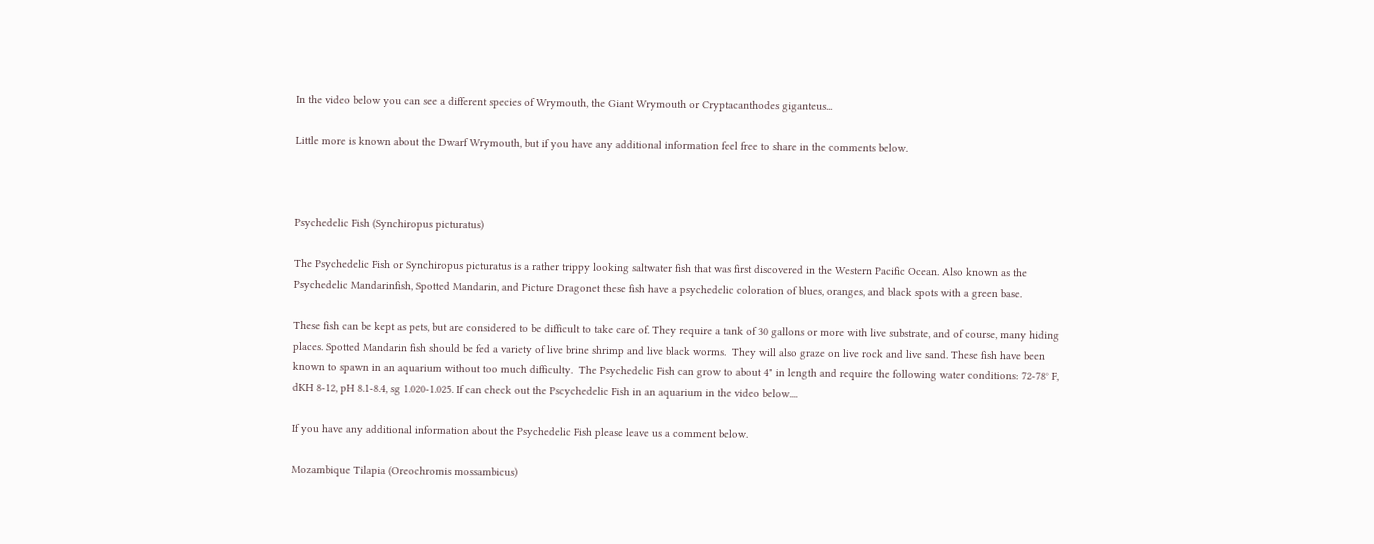In the video below you can see a different species of Wrymouth, the Giant Wrymouth or Cryptacanthodes giganteus...

Little more is known about the Dwarf Wrymouth, but if you have any additional information feel free to share in the comments below.



Psychedelic Fish (Synchiropus picturatus)

The Psychedelic Fish or Synchiropus picturatus is a rather trippy looking saltwater fish that was first discovered in the Western Pacific Ocean. Also known as the Psychedelic Mandarinfish, Spotted Mandarin, and Picture Dragonet these fish have a psychedelic coloration of blues, oranges, and black spots with a green base.

These fish can be kept as pets, but are considered to be difficult to take care of. They require a tank of 30 gallons or more with live substrate, and of course, many hiding places. Spotted Mandarin fish should be fed a variety of live brine shrimp and live black worms.  They will also graze on live rock and live sand. These fish have been known to spawn in an aquarium without too much difficulty.  The Psychedelic Fish can grow to about 4" in length and require the following water conditions: 72-78° F, dKH 8-12, pH 8.1-8.4, sg 1.020-1.025. If can check out the Pscychedelic Fish in an aquarium in the video below....

If you have any additional information about the Psychedelic Fish please leave us a comment below.

Mozambique Tilapia (Oreochromis mossambicus)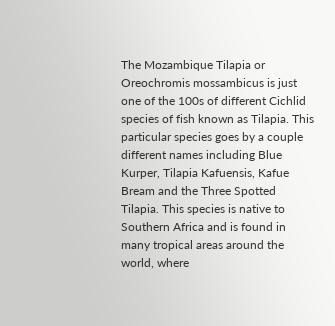The Mozambique Tilapia or Oreochromis mossambicus is just one of the 100s of different Cichlid species of fish known as Tilapia. This particular species goes by a couple different names including Blue Kurper, Tilapia Kafuensis, Kafue Bream and the Three Spotted Tilapia. This species is native to Southern Africa and is found in many tropical areas around the world, where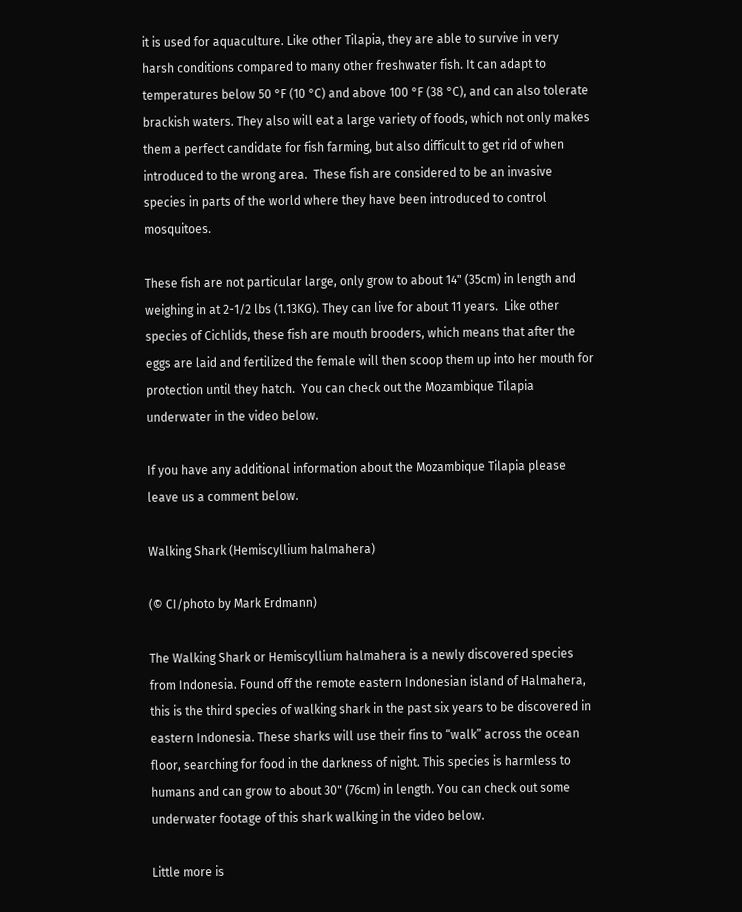it is used for aquaculture. Like other Tilapia, they are able to survive in very harsh conditions compared to many other freshwater fish. It can adapt to temperatures below 50 °F (10 °C) and above 100 °F (38 °C), and can also tolerate brackish waters. They also will eat a large variety of foods, which not only makes them a perfect candidate for fish farming, but also difficult to get rid of when introduced to the wrong area.  These fish are considered to be an invasive species in parts of the world where they have been introduced to control mosquitoes.

These fish are not particular large, only grow to about 14" (35cm) in length and weighing in at 2-1/2 lbs (1.13KG). They can live for about 11 years.  Like other species of Cichlids, these fish are mouth brooders, which means that after the eggs are laid and fertilized the female will then scoop them up into her mouth for protection until they hatch.  You can check out the Mozambique Tilapia underwater in the video below.

If you have any additional information about the Mozambique Tilapia please leave us a comment below.

Walking Shark (Hemiscyllium halmahera)

(© CI/photo by Mark Erdmann)

The Walking Shark or Hemiscyllium halmahera is a newly discovered species from Indonesia. Found off the remote eastern Indonesian island of Halmahera, this is the third species of walking shark in the past six years to be discovered in eastern Indonesia. These sharks will use their fins to “walk” across the ocean floor, searching for food in the darkness of night. This species is harmless to humans and can grow to about 30" (76cm) in length. You can check out some underwater footage of this shark walking in the video below.

Little more is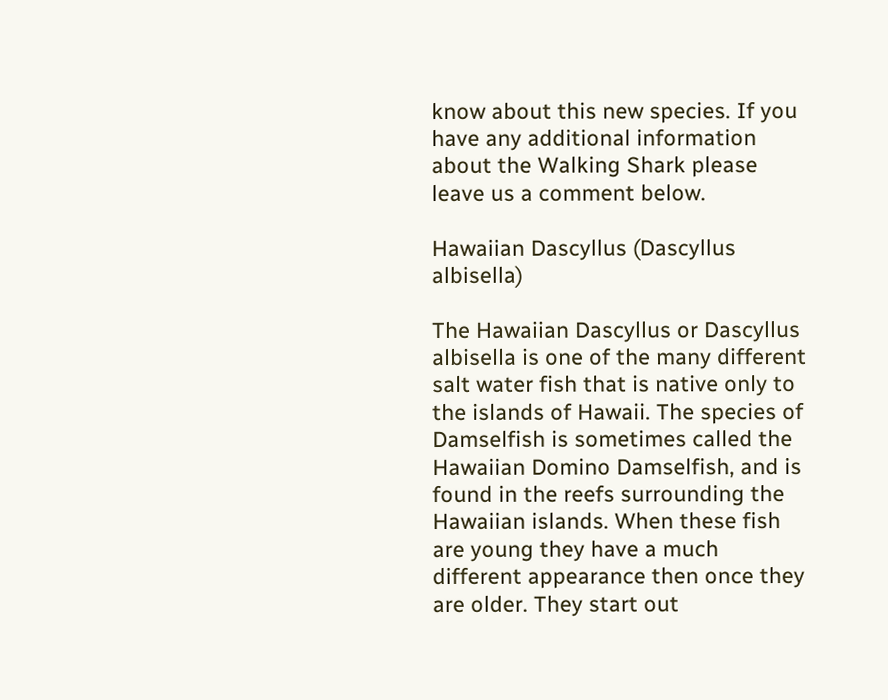know about this new species. If you have any additional information about the Walking Shark please leave us a comment below.

Hawaiian Dascyllus (Dascyllus albisella)

The Hawaiian Dascyllus or Dascyllus albisella is one of the many different salt water fish that is native only to the islands of Hawaii. The species of Damselfish is sometimes called the Hawaiian Domino Damselfish, and is found in the reefs surrounding the Hawaiian islands. When these fish are young they have a much different appearance then once they are older. They start out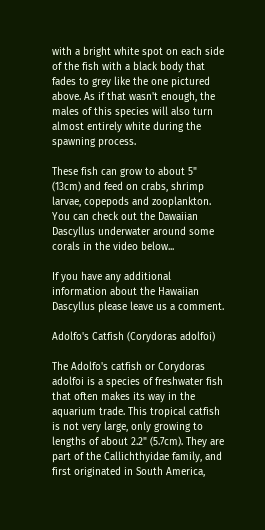with a bright white spot on each side of the fish with a black body that fades to grey like the one pictured above. As if that wasn't enough, the males of this species will also turn almost entirely white during the spawning process.

These fish can grow to about 5" (13cm) and feed on crabs, shrimp larvae, copepods and zooplankton.  You can check out the Dawaiian Dascyllus underwater around some corals in the video below...

If you have any additional information about the Hawaiian Dascyllus please leave us a comment.

Adolfo's Catfish (Corydoras adolfoi)

The Adolfo's catfish or Corydoras adolfoi is a species of freshwater fish that often makes its way in the aquarium trade. This tropical catfish is not very large, only growing to lengths of about 2.2" (5.7cm). They are part of the Callichthyidae family, and first originated in South America,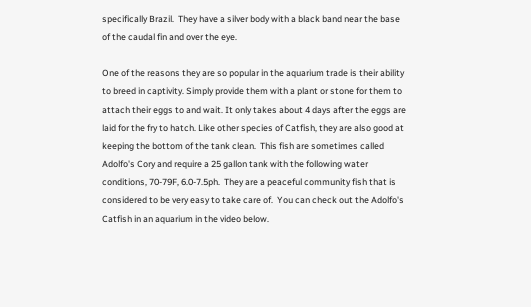specifically Brazil.  They have a silver body with a black band near the base of the caudal fin and over the eye.

One of the reasons they are so popular in the aquarium trade is their ability to breed in captivity. Simply provide them with a plant or stone for them to attach their eggs to and wait. It only takes about 4 days after the eggs are laid for the fry to hatch. Like other species of Catfish, they are also good at keeping the bottom of the tank clean.  This fish are sometimes called Adolfo's Cory and require a 25 gallon tank with the following water conditions, 70-79F, 6.0-7.5ph.  They are a peaceful community fish that is considered to be very easy to take care of.  You can check out the Adolfo's Catfish in an aquarium in the video below.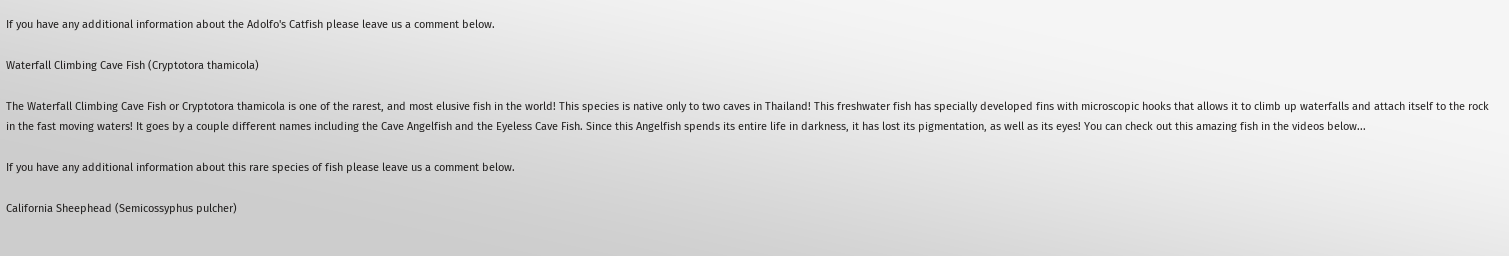If you have any additional information about the Adolfo's Catfish please leave us a comment below.

Waterfall Climbing Cave Fish (Cryptotora thamicola)

The Waterfall Climbing Cave Fish or Cryptotora thamicola is one of the rarest, and most elusive fish in the world! This species is native only to two caves in Thailand! This freshwater fish has specially developed fins with microscopic hooks that allows it to climb up waterfalls and attach itself to the rock in the fast moving waters! It goes by a couple different names including the Cave Angelfish and the Eyeless Cave Fish. Since this Angelfish spends its entire life in darkness, it has lost its pigmentation, as well as its eyes! You can check out this amazing fish in the videos below...

If you have any additional information about this rare species of fish please leave us a comment below.

California Sheephead (Semicossyphus pulcher)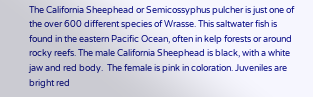The California Sheephead or Semicossyphus pulcher is just one of the over 600 different species of Wrasse. This saltwater fish is found in the eastern Pacific Ocean, often in kelp forests or around rocky reefs. The male California Sheephead is black, with a white jaw and red body.  The female is pink in coloration. Juveniles are bright red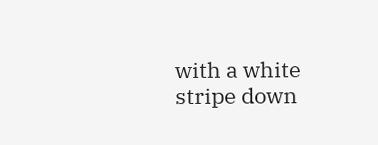with a white stripe down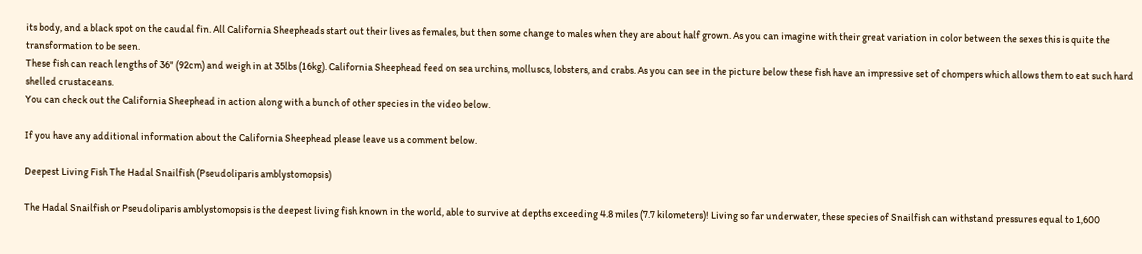its body, and a black spot on the caudal fin. All California Sheepheads start out their lives as females, but then some change to males when they are about half grown. As you can imagine with their great variation in color between the sexes this is quite the transformation to be seen.
These fish can reach lengths of 36" (92cm) and weigh in at 35lbs (16kg). California Sheephead feed on sea urchins, molluscs, lobsters, and crabs. As you can see in the picture below these fish have an impressive set of chompers which allows them to eat such hard shelled crustaceans.
You can check out the California Sheephead in action along with a bunch of other species in the video below.

If you have any additional information about the California Sheephead please leave us a comment below.

Deepest Living Fish The Hadal Snailfish (Pseudoliparis amblystomopsis)

The Hadal Snailfish or Pseudoliparis amblystomopsis is the deepest living fish known in the world, able to survive at depths exceeding 4.8 miles (7.7 kilometers)! Living so far underwater, these species of Snailfish can withstand pressures equal to 1,600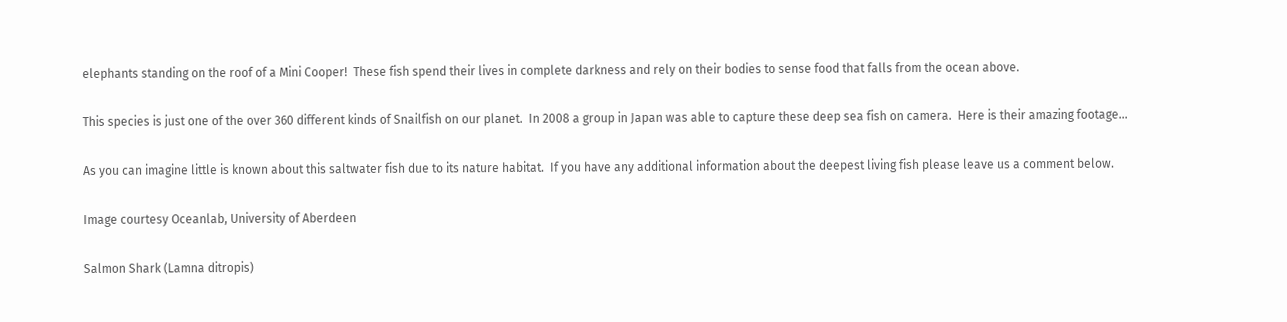elephants standing on the roof of a Mini Cooper!  These fish spend their lives in complete darkness and rely on their bodies to sense food that falls from the ocean above.

This species is just one of the over 360 different kinds of Snailfish on our planet.  In 2008 a group in Japan was able to capture these deep sea fish on camera.  Here is their amazing footage...

As you can imagine little is known about this saltwater fish due to its nature habitat.  If you have any additional information about the deepest living fish please leave us a comment below.

Image courtesy Oceanlab, University of Aberdeen

Salmon Shark (Lamna ditropis)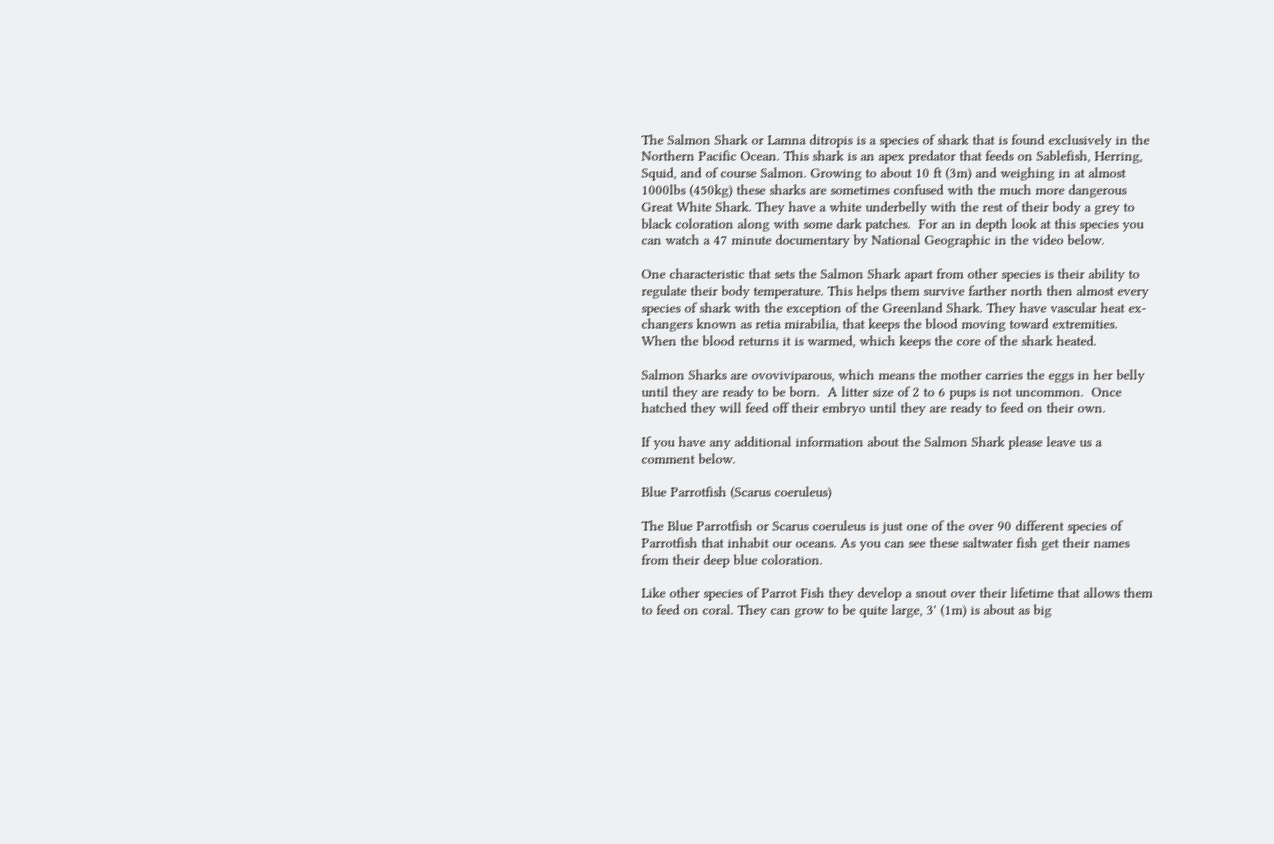The Salmon Shark or Lamna ditropis is a species of shark that is found exclusively in the Northern Pacific Ocean. This shark is an apex predator that feeds on Sablefish, Herring, Squid, and of course Salmon. Growing to about 10 ft (3m) and weighing in at almost 1000lbs (450kg) these sharks are sometimes confused with the much more dangerous Great White Shark. They have a white underbelly with the rest of their body a grey to black coloration along with some dark patches.  For an in depth look at this species you can watch a 47 minute documentary by National Geographic in the video below.

One characteristic that sets the Salmon Shark apart from other species is their ability to regulate their body temperature. This helps them survive farther north then almost every species of shark with the exception of the Greenland Shark. They have vascular heat ex-changers known as retia mirabilia, that keeps the blood moving toward extremities. When the blood returns it is warmed, which keeps the core of the shark heated.

Salmon Sharks are ovoviviparous, which means the mother carries the eggs in her belly until they are ready to be born.  A litter size of 2 to 6 pups is not uncommon.  Once hatched they will feed off their embryo until they are ready to feed on their own.

If you have any additional information about the Salmon Shark please leave us a comment below.

Blue Parrotfish (Scarus coeruleus)

The Blue Parrotfish or Scarus coeruleus is just one of the over 90 different species of Parrotfish that inhabit our oceans. As you can see these saltwater fish get their names from their deep blue coloration.

Like other species of Parrot Fish they develop a snout over their lifetime that allows them to feed on coral. They can grow to be quite large, 3' (1m) is about as big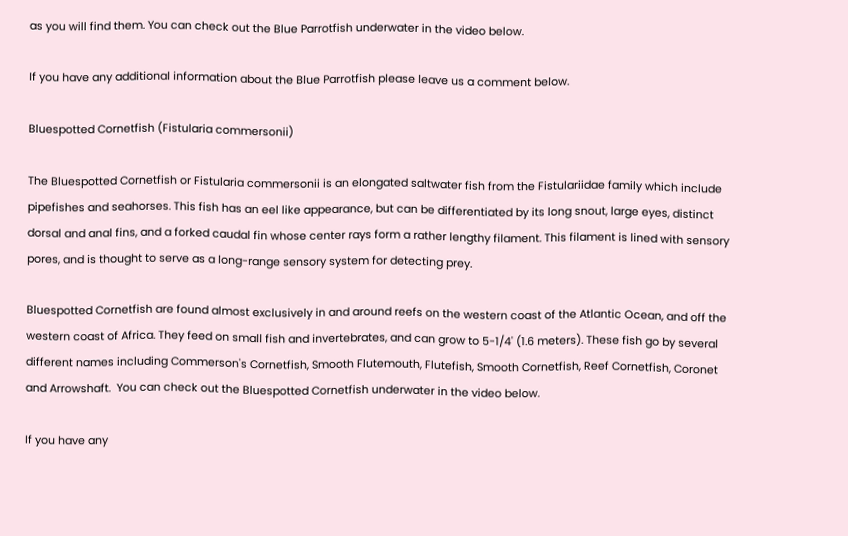as you will find them. You can check out the Blue Parrotfish underwater in the video below.

If you have any additional information about the Blue Parrotfish please leave us a comment below.

Bluespotted Cornetfish (Fistularia commersonii)

The Bluespotted Cornetfish or Fistularia commersonii is an elongated saltwater fish from the Fistulariidae family which include pipefishes and seahorses. This fish has an eel like appearance, but can be differentiated by its long snout, large eyes, distinct dorsal and anal fins, and a forked caudal fin whose center rays form a rather lengthy filament. This filament is lined with sensory pores, and is thought to serve as a long-range sensory system for detecting prey.

Bluespotted Cornetfish are found almost exclusively in and around reefs on the western coast of the Atlantic Ocean, and off the western coast of Africa. They feed on small fish and invertebrates, and can grow to 5-1/4' (1.6 meters). These fish go by several different names including Commerson's Cornetfish, Smooth Flutemouth, Flutefish, Smooth Cornetfish, Reef Cornetfish, Coronet and Arrowshaft.  You can check out the Bluespotted Cornetfish underwater in the video below.

If you have any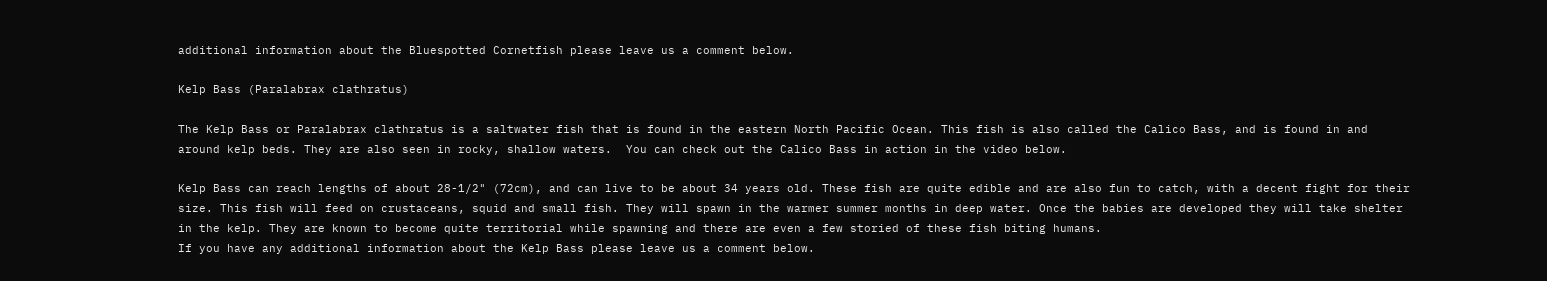additional information about the Bluespotted Cornetfish please leave us a comment below.

Kelp Bass (Paralabrax clathratus)

The Kelp Bass or Paralabrax clathratus is a saltwater fish that is found in the eastern North Pacific Ocean. This fish is also called the Calico Bass, and is found in and around kelp beds. They are also seen in rocky, shallow waters.  You can check out the Calico Bass in action in the video below.

Kelp Bass can reach lengths of about 28-1/2" (72cm), and can live to be about 34 years old. These fish are quite edible and are also fun to catch, with a decent fight for their size. This fish will feed on crustaceans, squid and small fish. They will spawn in the warmer summer months in deep water. Once the babies are developed they will take shelter in the kelp. They are known to become quite territorial while spawning and there are even a few storied of these fish biting humans.
If you have any additional information about the Kelp Bass please leave us a comment below.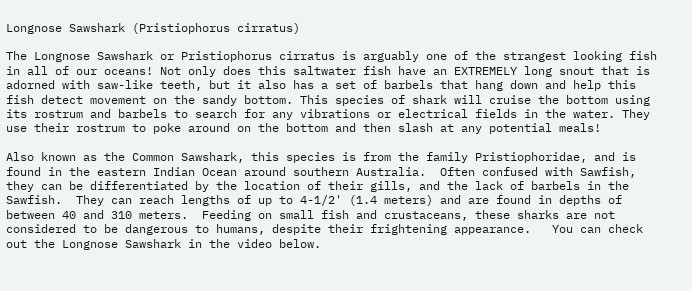Longnose Sawshark (Pristiophorus cirratus)

The Longnose Sawshark or Pristiophorus cirratus is arguably one of the strangest looking fish in all of our oceans! Not only does this saltwater fish have an EXTREMELY long snout that is adorned with saw-like teeth, but it also has a set of barbels that hang down and help this fish detect movement on the sandy bottom. This species of shark will cruise the bottom using its rostrum and barbels to search for any vibrations or electrical fields in the water. They use their rostrum to poke around on the bottom and then slash at any potential meals!

Also known as the Common Sawshark, this species is from the family Pristiophoridae, and is found in the eastern Indian Ocean around southern Australia.  Often confused with Sawfish, they can be differentiated by the location of their gills, and the lack of barbels in the Sawfish.  They can reach lengths of up to 4-1/2' (1.4 meters) and are found in depths of between 40 and 310 meters.  Feeding on small fish and crustaceans, these sharks are not considered to be dangerous to humans, despite their frightening appearance.   You can check out the Longnose Sawshark in the video below.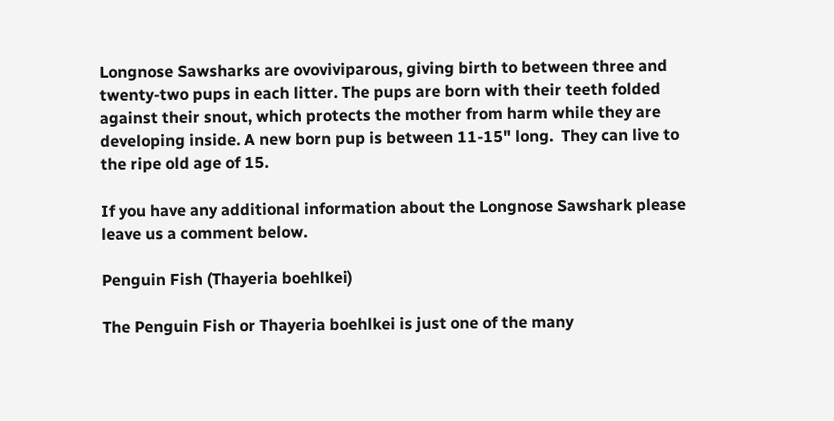Longnose Sawsharks are ovoviviparous, giving birth to between three and twenty-two pups in each litter. The pups are born with their teeth folded against their snout, which protects the mother from harm while they are developing inside. A new born pup is between 11-15" long.  They can live to the ripe old age of 15.

If you have any additional information about the Longnose Sawshark please leave us a comment below.

Penguin Fish (Thayeria boehlkei)

The Penguin Fish or Thayeria boehlkei is just one of the many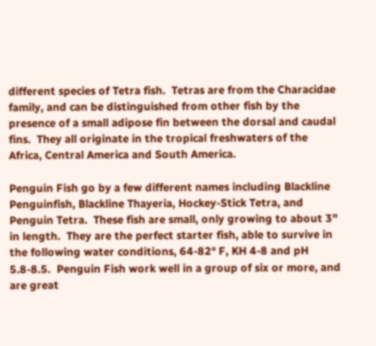different species of Tetra fish.  Tetras are from the Characidae family, and can be distinguished from other fish by the presence of a small adipose fin between the dorsal and caudal fins.  They all originate in the tropical freshwaters of the Africa, Central America and South America.

Penguin Fish go by a few different names including Blackline Penguinfish, Blackline Thayeria, Hockey-Stick Tetra, and Penguin Tetra.  These fish are small, only growing to about 3" in length.  They are the perfect starter fish, able to survive in the following water conditions, 64-82° F, KH 4-8 and pH 5.8-8.5.  Penguin Fish work well in a group of six or more, and are great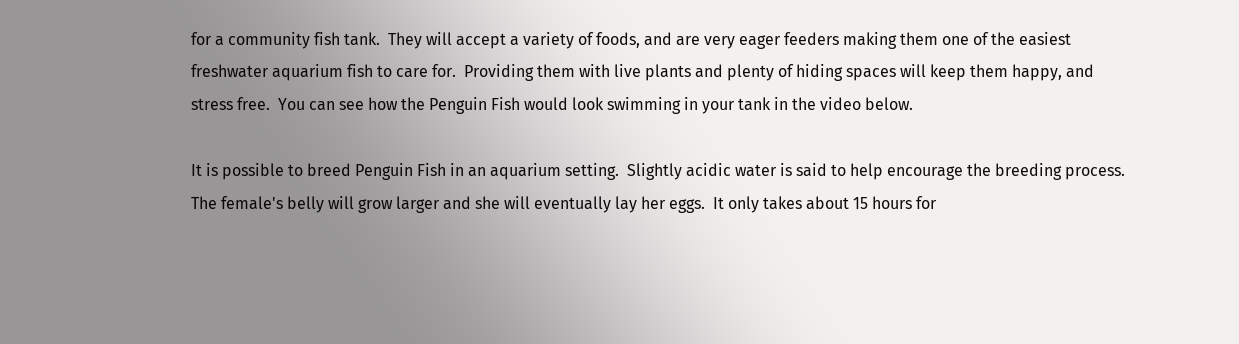for a community fish tank.  They will accept a variety of foods, and are very eager feeders making them one of the easiest freshwater aquarium fish to care for.  Providing them with live plants and plenty of hiding spaces will keep them happy, and stress free.  You can see how the Penguin Fish would look swimming in your tank in the video below.

It is possible to breed Penguin Fish in an aquarium setting.  Slightly acidic water is said to help encourage the breeding process.  The female's belly will grow larger and she will eventually lay her eggs.  It only takes about 15 hours for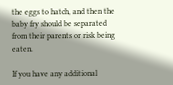the eggs to hatch, and then the baby fry should be separated from their parents or risk being eaten.

If you have any additional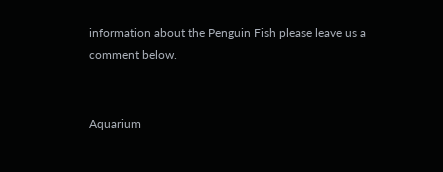information about the Penguin Fish please leave us a comment below.


Aquarium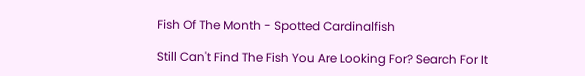Fish Of The Month - Spotted Cardinalfish

Still Can't Find The Fish You Are Looking For? Search For It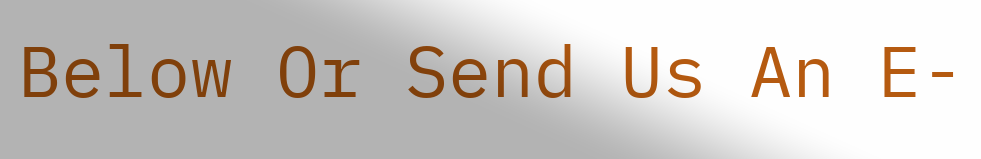Below Or Send Us An E-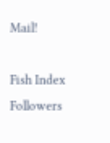Mail!

Fish Index Followers